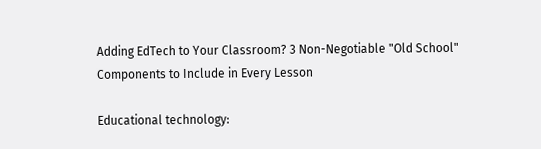Adding EdTech to Your Classroom? 3 Non-Negotiable "Old School" Components to Include in Every Lesson

Educational technology: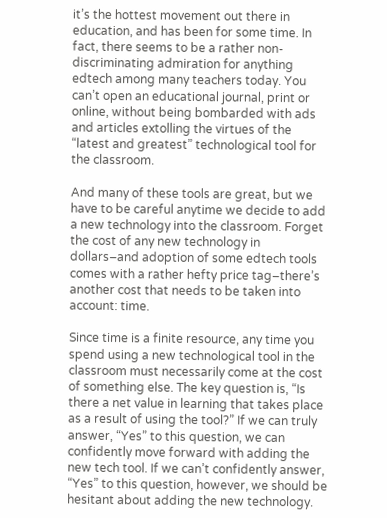it’s the hottest movement out there in education, and has been for some time. In fact, there seems to be a rather non-discriminating admiration for anything edtech among many teachers today. You can’t open an educational journal, print or online, without being bombarded with ads and articles extolling the virtues of the “latest and greatest” technological tool for the classroom.

And many of these tools are great, but we have to be careful anytime we decide to add a new technology into the classroom. Forget the cost of any new technology in dollars–and adoption of some edtech tools comes with a rather hefty price tag–there’s another cost that needs to be taken into account: time.

Since time is a finite resource, any time you spend using a new technological tool in the classroom must necessarily come at the cost of something else. The key question is, “Is there a net value in learning that takes place as a result of using the tool?” If we can truly answer, “Yes” to this question, we can confidently move forward with adding the new tech tool. If we can’t confidently answer, “Yes” to this question, however, we should be hesitant about adding the new technology.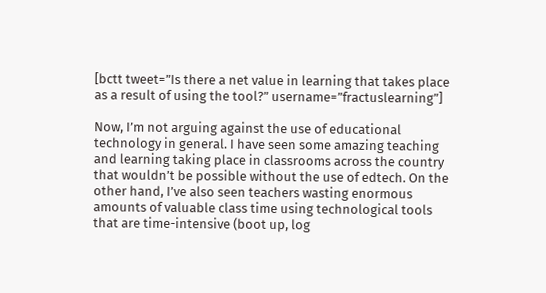[bctt tweet=”Is there a net value in learning that takes place as a result of using the tool?” username=”fractuslearning”]

Now, I’m not arguing against the use of educational technology in general. I have seen some amazing teaching and learning taking place in classrooms across the country that wouldn’t be possible without the use of edtech. On the other hand, I’ve also seen teachers wasting enormous amounts of valuable class time using technological tools that are time-intensive (boot up, log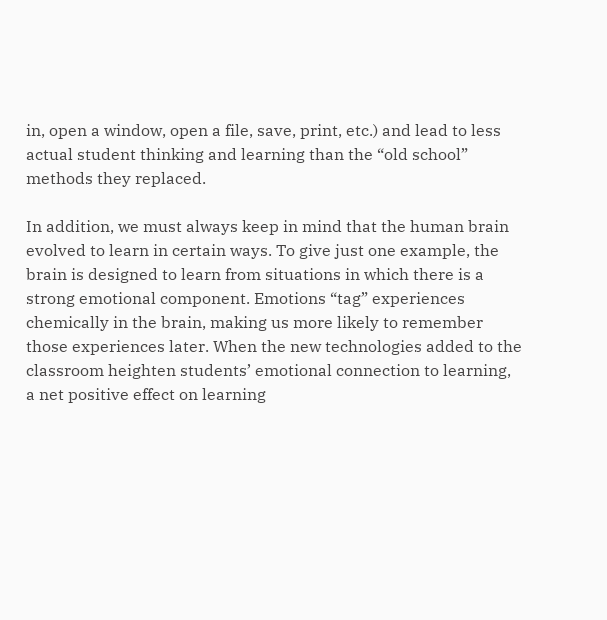in, open a window, open a file, save, print, etc.) and lead to less actual student thinking and learning than the “old school” methods they replaced.

In addition, we must always keep in mind that the human brain evolved to learn in certain ways. To give just one example, the brain is designed to learn from situations in which there is a strong emotional component. Emotions “tag” experiences chemically in the brain, making us more likely to remember those experiences later. When the new technologies added to the classroom heighten students’ emotional connection to learning, a net positive effect on learning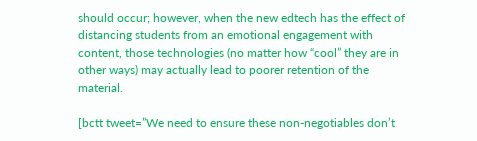should occur; however, when the new edtech has the effect of distancing students from an emotional engagement with content, those technologies (no matter how “cool” they are in other ways) may actually lead to poorer retention of the material.

[bctt tweet=”We need to ensure these non-negotiables don’t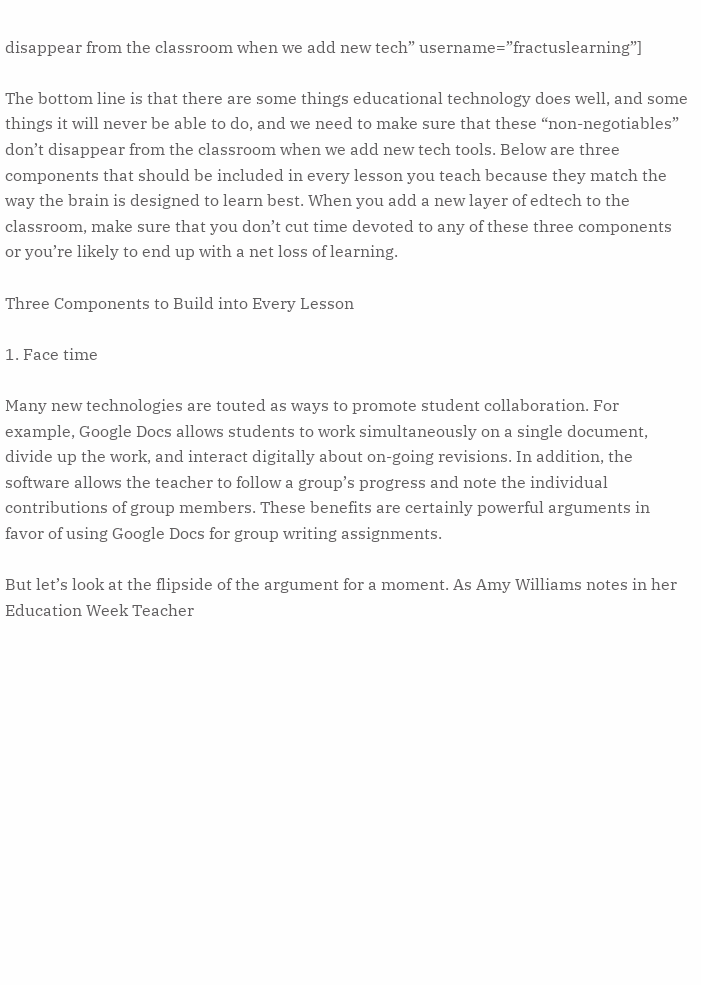disappear from the classroom when we add new tech” username=”fractuslearning”]

The bottom line is that there are some things educational technology does well, and some things it will never be able to do, and we need to make sure that these “non-negotiables” don’t disappear from the classroom when we add new tech tools. Below are three components that should be included in every lesson you teach because they match the way the brain is designed to learn best. When you add a new layer of edtech to the classroom, make sure that you don’t cut time devoted to any of these three components or you’re likely to end up with a net loss of learning.

Three Components to Build into Every Lesson

1. Face time

Many new technologies are touted as ways to promote student collaboration. For example, Google Docs allows students to work simultaneously on a single document, divide up the work, and interact digitally about on-going revisions. In addition, the software allows the teacher to follow a group’s progress and note the individual contributions of group members. These benefits are certainly powerful arguments in favor of using Google Docs for group writing assignments.

But let’s look at the flipside of the argument for a moment. As Amy Williams notes in her Education Week Teacher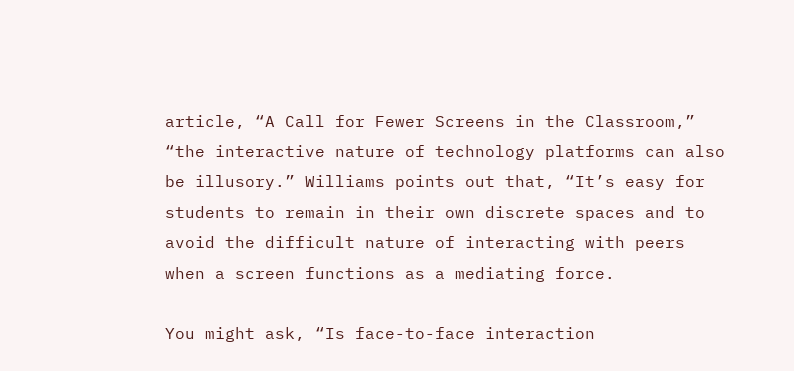article, “A Call for Fewer Screens in the Classroom,” “the interactive nature of technology platforms can also be illusory.” Williams points out that, “It’s easy for students to remain in their own discrete spaces and to avoid the difficult nature of interacting with peers when a screen functions as a mediating force.

You might ask, “Is face-to-face interaction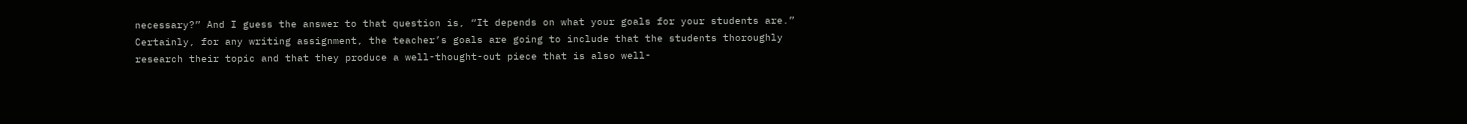necessary?” And I guess the answer to that question is, “It depends on what your goals for your students are.” Certainly, for any writing assignment, the teacher’s goals are going to include that the students thoroughly research their topic and that they produce a well-thought-out piece that is also well-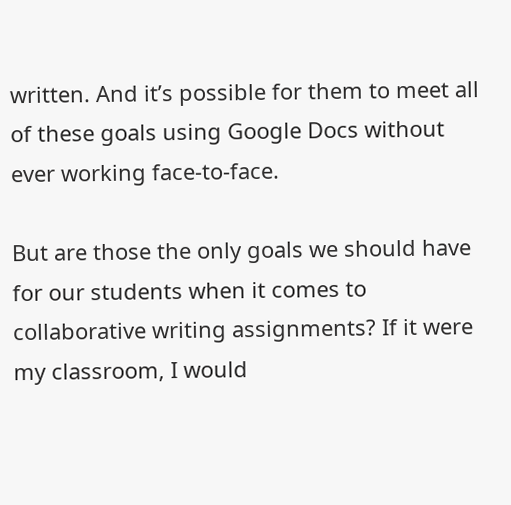written. And it’s possible for them to meet all of these goals using Google Docs without ever working face-to-face.

But are those the only goals we should have for our students when it comes to collaborative writing assignments? If it were my classroom, I would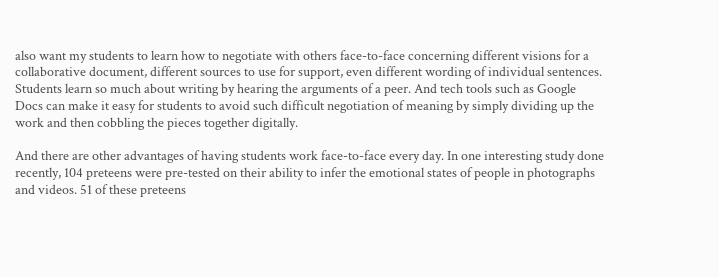also want my students to learn how to negotiate with others face-to-face concerning different visions for a collaborative document, different sources to use for support, even different wording of individual sentences. Students learn so much about writing by hearing the arguments of a peer. And tech tools such as Google Docs can make it easy for students to avoid such difficult negotiation of meaning by simply dividing up the work and then cobbling the pieces together digitally.

And there are other advantages of having students work face-to-face every day. In one interesting study done recently, 104 preteens were pre-tested on their ability to infer the emotional states of people in photographs and videos. 51 of these preteens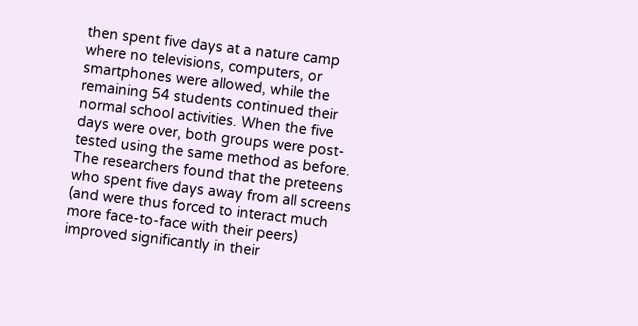then spent five days at a nature camp where no televisions, computers, or smartphones were allowed, while the remaining 54 students continued their normal school activities. When the five days were over, both groups were post-tested using the same method as before. The researchers found that the preteens who spent five days away from all screens (and were thus forced to interact much more face-to-face with their peers) improved significantly in their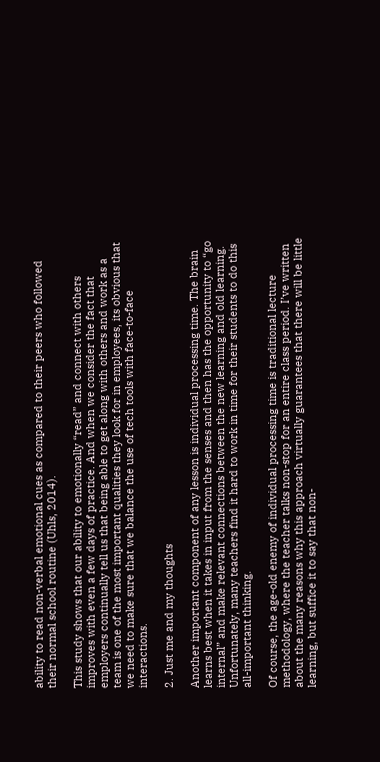ability to read non-verbal emotional cues as compared to their peers who followed their normal school routine (Uhls, 2014).

This study shows that our ability to emotionally “read” and connect with others improves with even a few days of practice. And when we consider the fact that employers continually tell us that being able to get along with others and work as a team is one of the most important qualities they look for in employees, its obvious that we need to make sure that we balance the use of tech tools with face-to-face interactions.

2. Just me and my thoughts

Another important component of any lesson is individual processing time. The brain learns best when it takes in input from the senses and then has the opportunity to “go internal” and make relevant connections between the new learning and old learning. Unfortunately, many teachers find it hard to work in time for their students to do this all-important thinking.

Of course, the age-old enemy of individual processing time is traditional lecture methodology, where the teacher talks non-stop for an entire class period. I’ve written about the many reasons why this approach virtually guarantees that there will be little learning, but suffice it to say that non-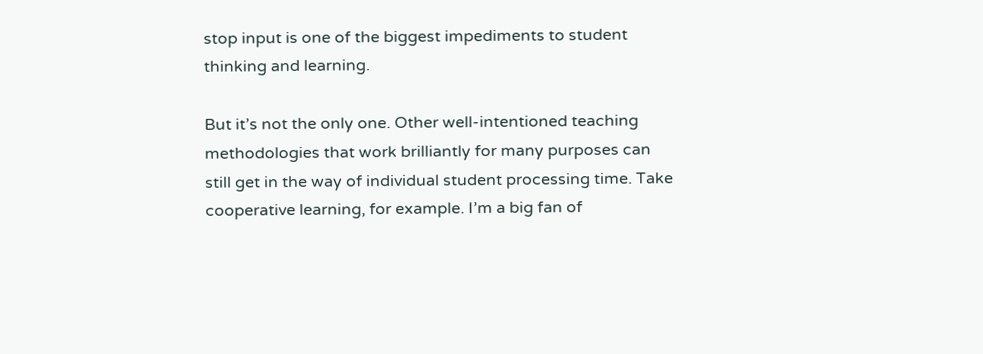stop input is one of the biggest impediments to student thinking and learning.

But it’s not the only one. Other well-intentioned teaching methodologies that work brilliantly for many purposes can still get in the way of individual student processing time. Take cooperative learning, for example. I’m a big fan of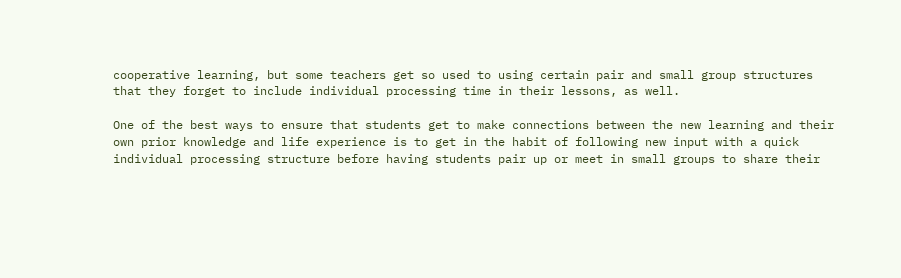cooperative learning, but some teachers get so used to using certain pair and small group structures that they forget to include individual processing time in their lessons, as well.

One of the best ways to ensure that students get to make connections between the new learning and their own prior knowledge and life experience is to get in the habit of following new input with a quick individual processing structure before having students pair up or meet in small groups to share their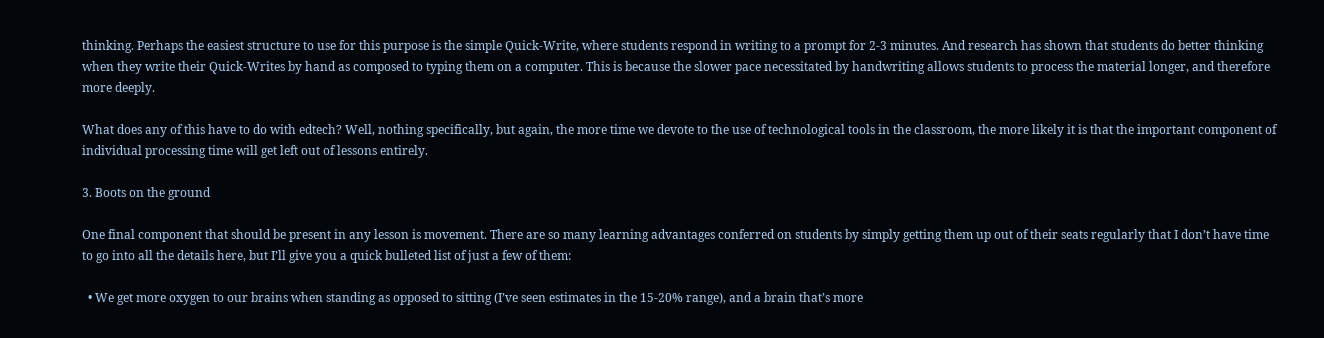thinking. Perhaps the easiest structure to use for this purpose is the simple Quick-Write, where students respond in writing to a prompt for 2-3 minutes. And research has shown that students do better thinking when they write their Quick-Writes by hand as composed to typing them on a computer. This is because the slower pace necessitated by handwriting allows students to process the material longer, and therefore more deeply.

What does any of this have to do with edtech? Well, nothing specifically, but again, the more time we devote to the use of technological tools in the classroom, the more likely it is that the important component of individual processing time will get left out of lessons entirely.

3. Boots on the ground

One final component that should be present in any lesson is movement. There are so many learning advantages conferred on students by simply getting them up out of their seats regularly that I don’t have time to go into all the details here, but I’ll give you a quick bulleted list of just a few of them:

  • We get more oxygen to our brains when standing as opposed to sitting (I’ve seen estimates in the 15-20% range), and a brain that’s more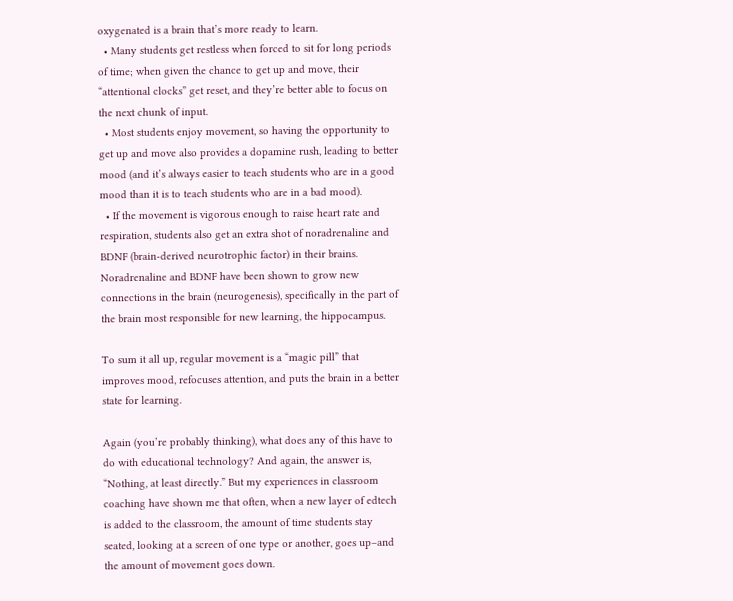oxygenated is a brain that’s more ready to learn.
  • Many students get restless when forced to sit for long periods of time; when given the chance to get up and move, their “attentional clocks” get reset, and they’re better able to focus on the next chunk of input.
  • Most students enjoy movement, so having the opportunity to get up and move also provides a dopamine rush, leading to better mood (and it’s always easier to teach students who are in a good mood than it is to teach students who are in a bad mood).
  • If the movement is vigorous enough to raise heart rate and respiration, students also get an extra shot of noradrenaline and BDNF (brain-derived neurotrophic factor) in their brains. Noradrenaline and BDNF have been shown to grow new connections in the brain (neurogenesis), specifically in the part of the brain most responsible for new learning, the hippocampus.

To sum it all up, regular movement is a “magic pill” that improves mood, refocuses attention, and puts the brain in a better state for learning.

Again (you’re probably thinking), what does any of this have to do with educational technology? And again, the answer is, “Nothing, at least directly.” But my experiences in classroom coaching have shown me that often, when a new layer of edtech is added to the classroom, the amount of time students stay seated, looking at a screen of one type or another, goes up–and the amount of movement goes down.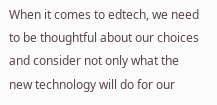When it comes to edtech, we need to be thoughtful about our choices and consider not only what the new technology will do for our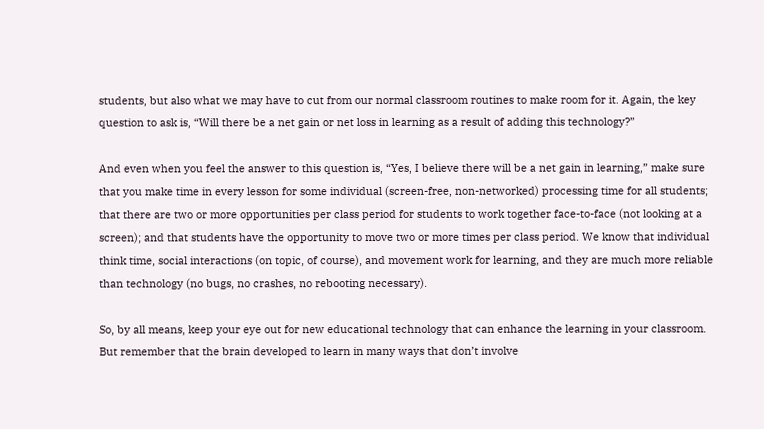students, but also what we may have to cut from our normal classroom routines to make room for it. Again, the key question to ask is, “Will there be a net gain or net loss in learning as a result of adding this technology?”

And even when you feel the answer to this question is, “Yes, I believe there will be a net gain in learning,” make sure that you make time in every lesson for some individual (screen-free, non-networked) processing time for all students; that there are two or more opportunities per class period for students to work together face-to-face (not looking at a screen); and that students have the opportunity to move two or more times per class period. We know that individual think time, social interactions (on topic, of course), and movement work for learning, and they are much more reliable than technology (no bugs, no crashes, no rebooting necessary).

So, by all means, keep your eye out for new educational technology that can enhance the learning in your classroom. But remember that the brain developed to learn in many ways that don’t involve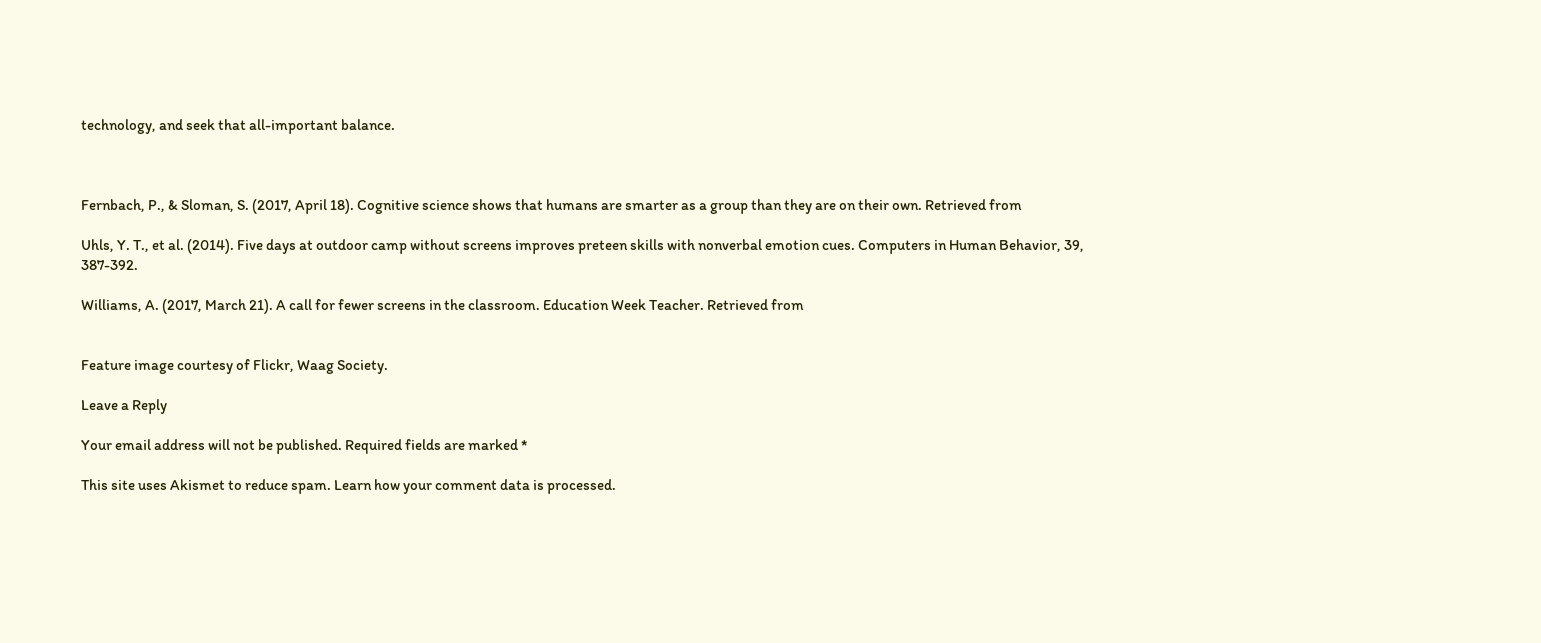technology, and seek that all-important balance.



Fernbach, P., & Sloman, S. (2017, April 18). Cognitive science shows that humans are smarter as a group than they are on their own. Retrieved from

Uhls, Y. T., et al. (2014). Five days at outdoor camp without screens improves preteen skills with nonverbal emotion cues. Computers in Human Behavior, 39, 387-392.

Williams, A. (2017, March 21). A call for fewer screens in the classroom. Education Week Teacher. Retrieved from


Feature image courtesy of Flickr, Waag Society.

Leave a Reply

Your email address will not be published. Required fields are marked *

This site uses Akismet to reduce spam. Learn how your comment data is processed.